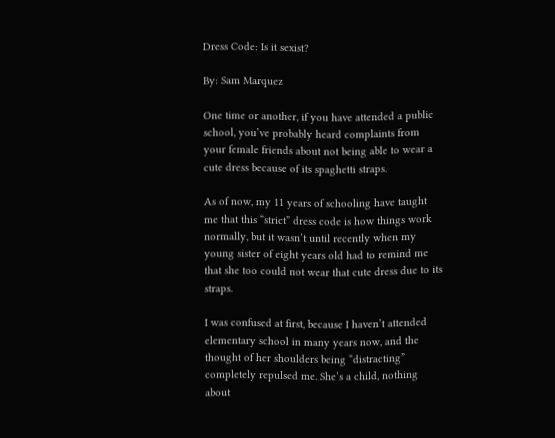Dress Code: Is it sexist?

By: Sam Marquez

One time or another, if you have attended a public school, you’ve probably heard complaints from your female friends about not being able to wear a cute dress because of its spaghetti straps.

As of now, my 11 years of schooling have taught me that this “strict” dress code is how things work normally, but it wasn’t until recently when my young sister of eight years old had to remind me that she too could not wear that cute dress due to its straps.

I was confused at first, because I haven’t attended elementary school in many years now, and the thought of her shoulders being “distracting” completely repulsed me. She’s a child, nothing about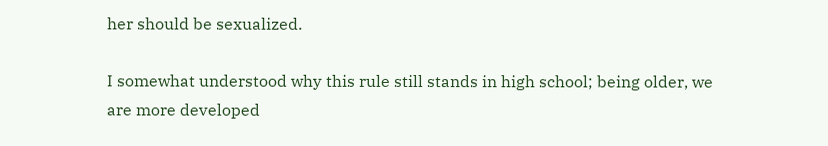her should be sexualized.

I somewhat understood why this rule still stands in high school; being older, we are more developed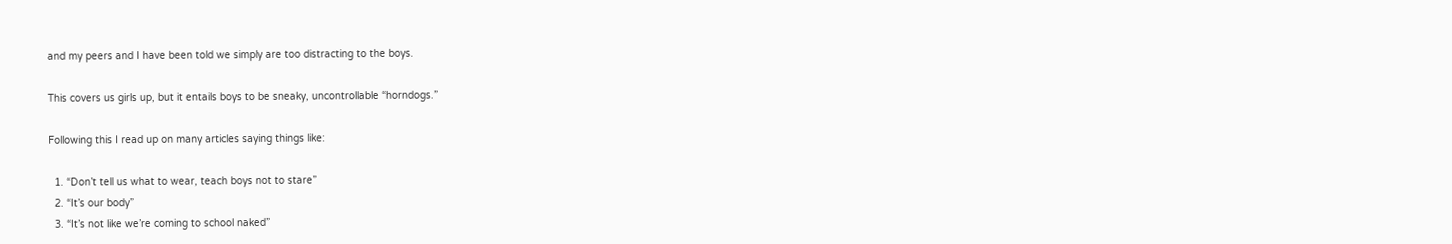and my peers and I have been told we simply are too distracting to the boys.

This covers us girls up, but it entails boys to be sneaky, uncontrollable “horndogs.”

Following this I read up on many articles saying things like:

  1. “Don’t tell us what to wear, teach boys not to stare”
  2. “It’s our body”
  3. “It’s not like we’re coming to school naked”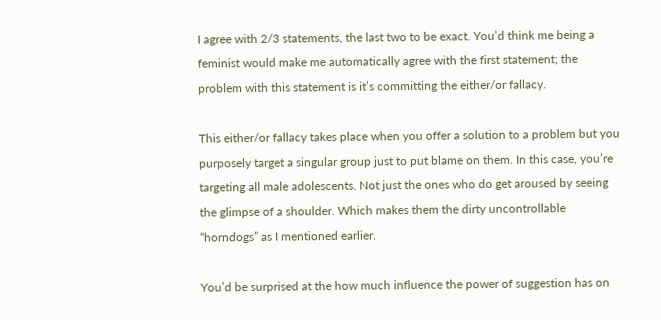I agree with 2/3 statements, the last two to be exact. You’d think me being a feminist would make me automatically agree with the first statement; the problem with this statement is it’s committing the either/or fallacy.

This either/or fallacy takes place when you offer a solution to a problem but you purposely target a singular group just to put blame on them. In this case, you’re targeting all male adolescents. Not just the ones who do get aroused by seeing the glimpse of a shoulder. Which makes them the dirty uncontrollable “horndogs” as I mentioned earlier.

You’d be surprised at the how much influence the power of suggestion has on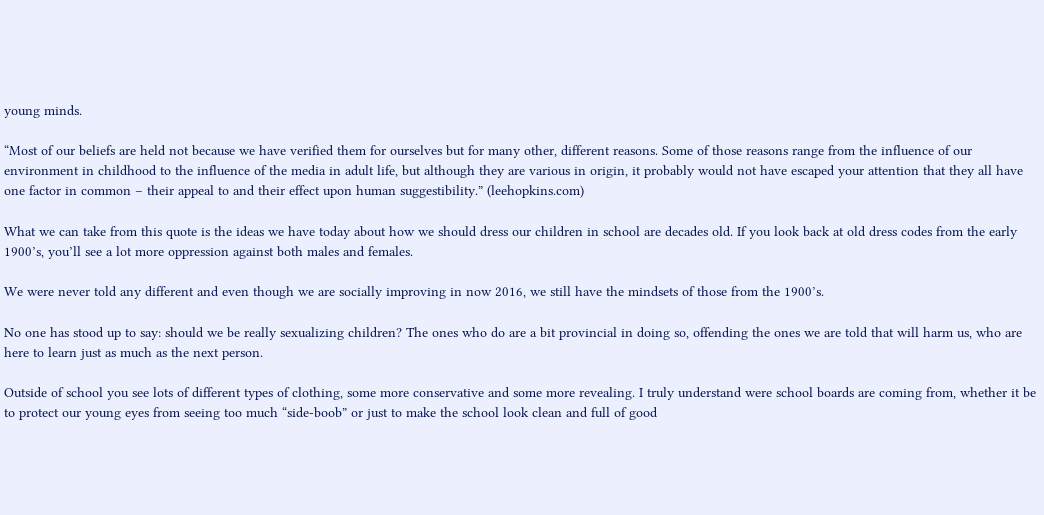young minds.

“Most of our beliefs are held not because we have verified them for ourselves but for many other, different reasons. Some of those reasons range from the influence of our environment in childhood to the influence of the media in adult life, but although they are various in origin, it probably would not have escaped your attention that they all have one factor in common – their appeal to and their effect upon human suggestibility.” (leehopkins.com)

What we can take from this quote is the ideas we have today about how we should dress our children in school are decades old. If you look back at old dress codes from the early 1900’s, you’ll see a lot more oppression against both males and females.

We were never told any different and even though we are socially improving in now 2016, we still have the mindsets of those from the 1900’s.

No one has stood up to say: should we be really sexualizing children? The ones who do are a bit provincial in doing so, offending the ones we are told that will harm us, who are here to learn just as much as the next person.

Outside of school you see lots of different types of clothing, some more conservative and some more revealing. I truly understand were school boards are coming from, whether it be to protect our young eyes from seeing too much “side-boob” or just to make the school look clean and full of good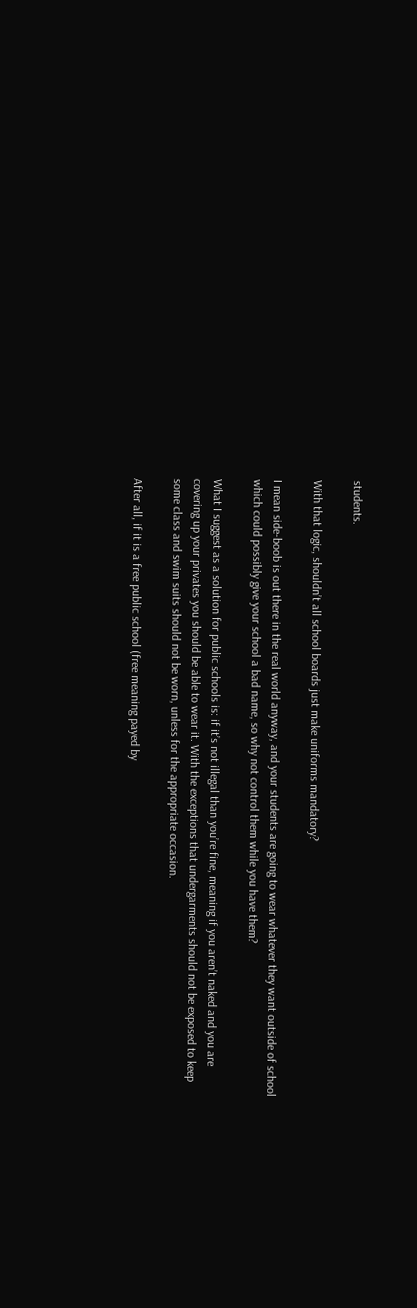students.

With that logic, shouldn’t all school boards just make uniforms mandatory?

I mean side-boob is out there in the real world anyway, and your students are going to wear whatever they want outside of school which could possibly give your school a bad name, so why not control them while you have them?

What I suggest as a solution for public schools is: if it’s not illegal than you’re fine, meaning if you aren’t naked and you are covering up your privates you should be able to wear it. With the exceptions that undergarments should not be exposed to keep some class and swim suits should not be worn, unless for the appropriate occasion.

After all, if it is a free public school (free meaning payed by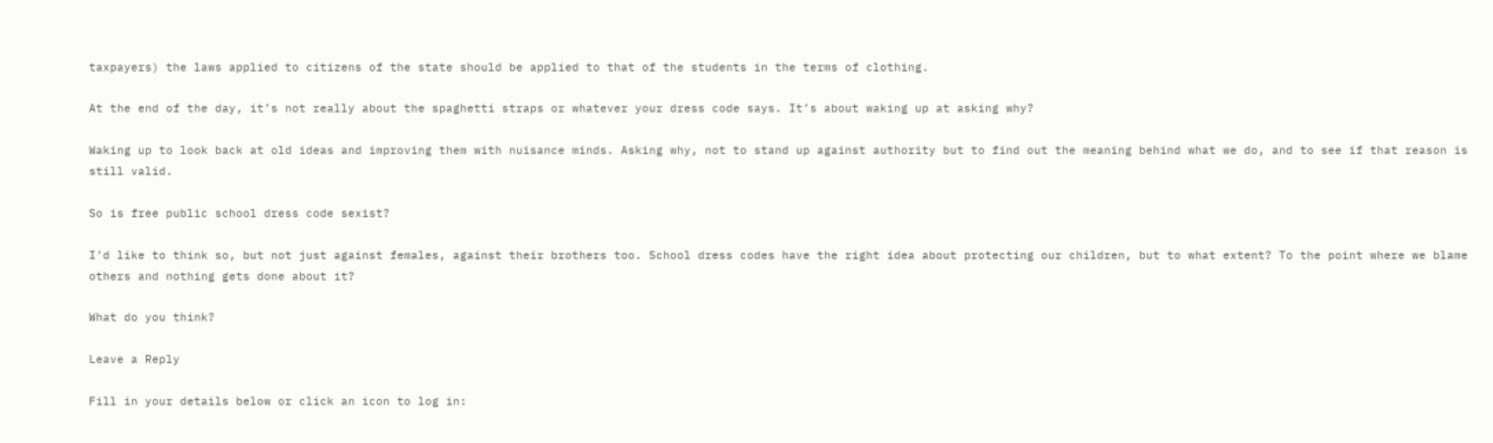taxpayers) the laws applied to citizens of the state should be applied to that of the students in the terms of clothing.

At the end of the day, it’s not really about the spaghetti straps or whatever your dress code says. It’s about waking up at asking why?

Waking up to look back at old ideas and improving them with nuisance minds. Asking why, not to stand up against authority but to find out the meaning behind what we do, and to see if that reason is still valid.

So is free public school dress code sexist?

I’d like to think so, but not just against females, against their brothers too. School dress codes have the right idea about protecting our children, but to what extent? To the point where we blame others and nothing gets done about it?

What do you think?

Leave a Reply

Fill in your details below or click an icon to log in: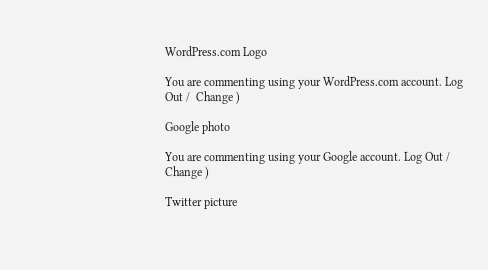WordPress.com Logo

You are commenting using your WordPress.com account. Log Out /  Change )

Google photo

You are commenting using your Google account. Log Out /  Change )

Twitter picture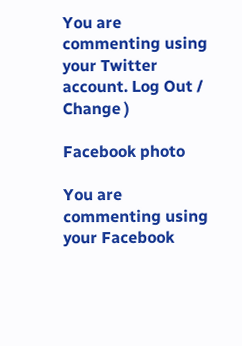You are commenting using your Twitter account. Log Out /  Change )

Facebook photo

You are commenting using your Facebook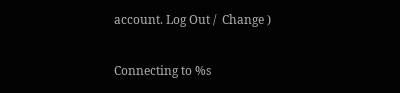account. Log Out /  Change )

Connecting to %s